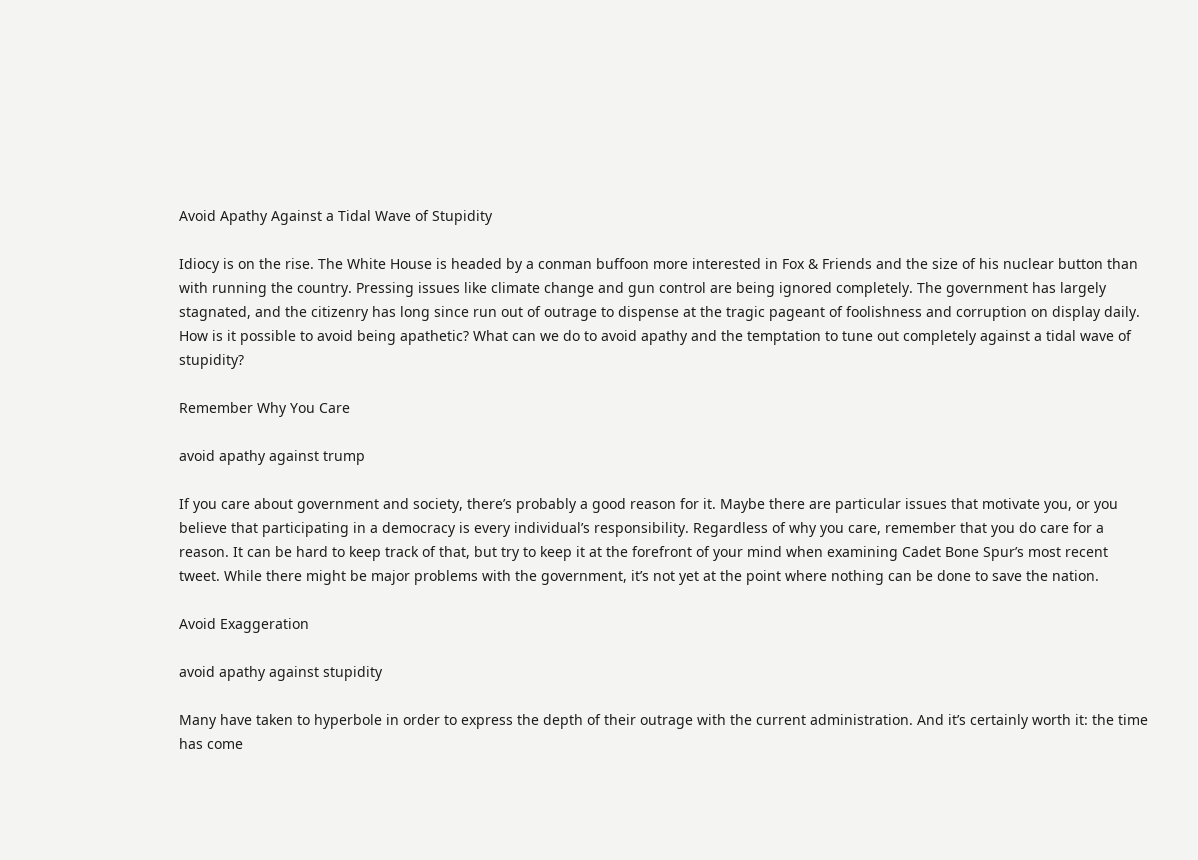Avoid Apathy Against a Tidal Wave of Stupidity

Idiocy is on the rise. The White House is headed by a conman buffoon more interested in Fox & Friends and the size of his nuclear button than with running the country. Pressing issues like climate change and gun control are being ignored completely. The government has largely stagnated, and the citizenry has long since run out of outrage to dispense at the tragic pageant of foolishness and corruption on display daily. How is it possible to avoid being apathetic? What can we do to avoid apathy and the temptation to tune out completely against a tidal wave of stupidity?

Remember Why You Care

avoid apathy against trump

If you care about government and society, there’s probably a good reason for it. Maybe there are particular issues that motivate you, or you believe that participating in a democracy is every individual’s responsibility. Regardless of why you care, remember that you do care for a reason. It can be hard to keep track of that, but try to keep it at the forefront of your mind when examining Cadet Bone Spur’s most recent tweet. While there might be major problems with the government, it’s not yet at the point where nothing can be done to save the nation.

Avoid Exaggeration

avoid apathy against stupidity

Many have taken to hyperbole in order to express the depth of their outrage with the current administration. And it’s certainly worth it: the time has come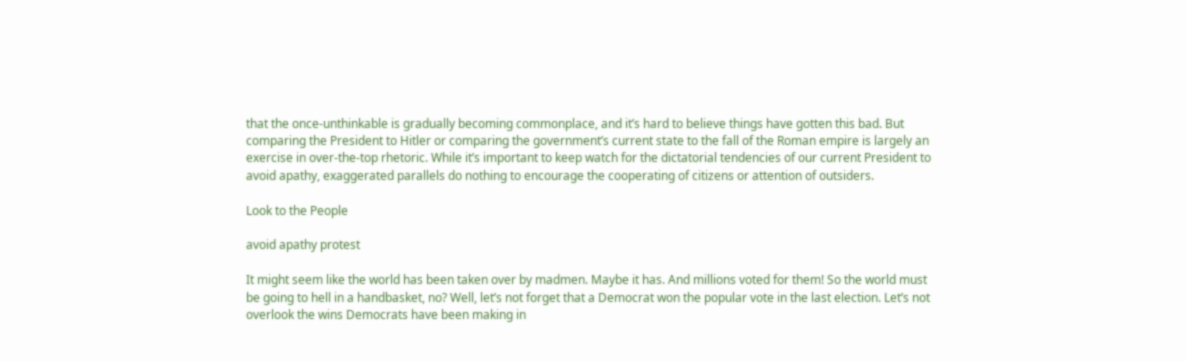that the once-unthinkable is gradually becoming commonplace, and it’s hard to believe things have gotten this bad. But comparing the President to Hitler or comparing the government’s current state to the fall of the Roman empire is largely an exercise in over-the-top rhetoric. While it’s important to keep watch for the dictatorial tendencies of our current President to avoid apathy, exaggerated parallels do nothing to encourage the cooperating of citizens or attention of outsiders.

Look to the People

avoid apathy protest

It might seem like the world has been taken over by madmen. Maybe it has. And millions voted for them! So the world must be going to hell in a handbasket, no? Well, let’s not forget that a Democrat won the popular vote in the last election. Let’s not overlook the wins Democrats have been making in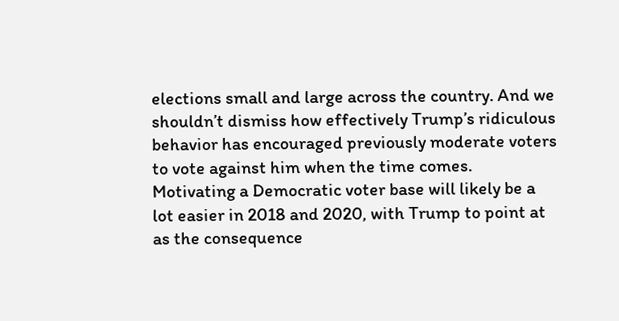elections small and large across the country. And we shouldn’t dismiss how effectively Trump’s ridiculous behavior has encouraged previously moderate voters to vote against him when the time comes. Motivating a Democratic voter base will likely be a lot easier in 2018 and 2020, with Trump to point at as the consequence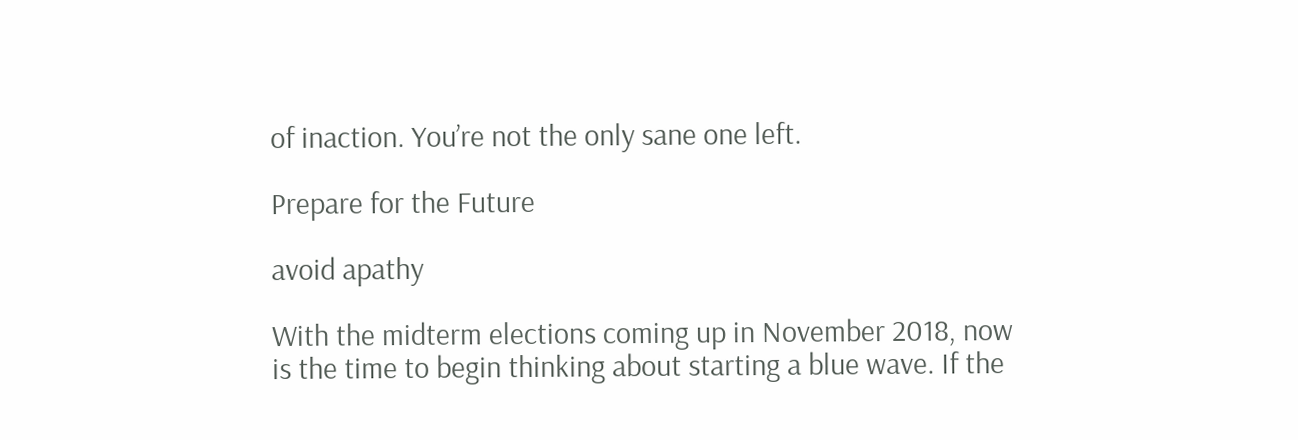of inaction. You’re not the only sane one left.

Prepare for the Future

avoid apathy

With the midterm elections coming up in November 2018, now is the time to begin thinking about starting a blue wave. If the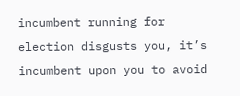incumbent running for election disgusts you, it’s incumbent upon you to avoid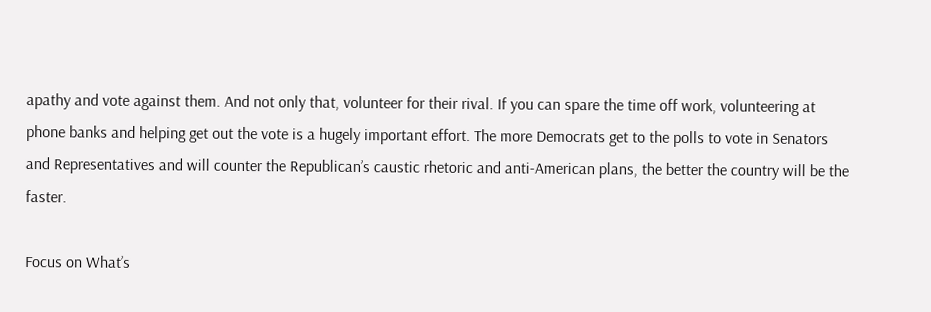apathy and vote against them. And not only that, volunteer for their rival. If you can spare the time off work, volunteering at phone banks and helping get out the vote is a hugely important effort. The more Democrats get to the polls to vote in Senators and Representatives and will counter the Republican’s caustic rhetoric and anti-American plans, the better the country will be the faster.

Focus on What’s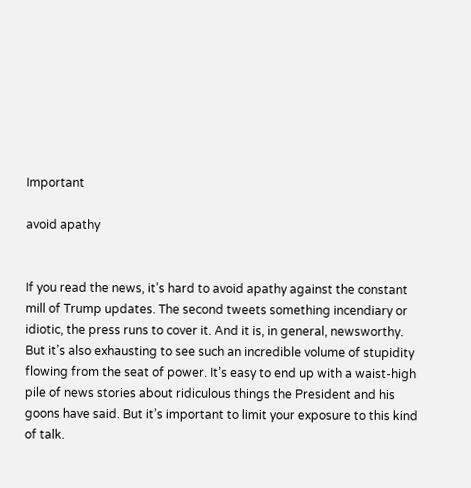Important

avoid apathy


If you read the news, it’s hard to avoid apathy against the constant mill of Trump updates. The second tweets something incendiary or idiotic, the press runs to cover it. And it is, in general, newsworthy. But it’s also exhausting to see such an incredible volume of stupidity flowing from the seat of power. It’s easy to end up with a waist-high pile of news stories about ridiculous things the President and his goons have said. But it’s important to limit your exposure to this kind of talk.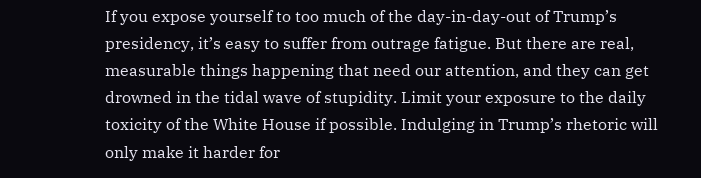If you expose yourself to too much of the day-in-day-out of Trump’s presidency, it’s easy to suffer from outrage fatigue. But there are real, measurable things happening that need our attention, and they can get drowned in the tidal wave of stupidity. Limit your exposure to the daily toxicity of the White House if possible. Indulging in Trump’s rhetoric will only make it harder for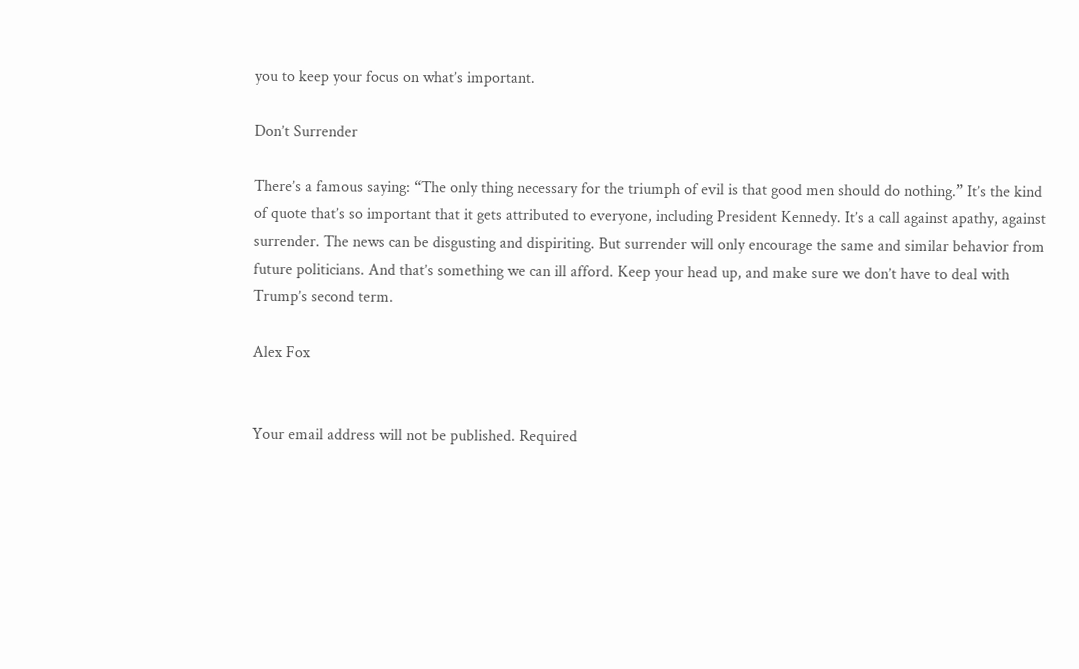you to keep your focus on what’s important.

Don’t Surrender

There’s a famous saying: “The only thing necessary for the triumph of evil is that good men should do nothing.” It’s the kind of quote that’s so important that it gets attributed to everyone, including President Kennedy. It’s a call against apathy, against surrender. The news can be disgusting and dispiriting. But surrender will only encourage the same and similar behavior from future politicians. And that’s something we can ill afford. Keep your head up, and make sure we don’t have to deal with Trump’s second term.

Alex Fox


Your email address will not be published. Required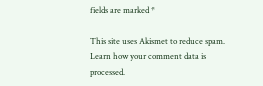fields are marked *

This site uses Akismet to reduce spam. Learn how your comment data is processed.